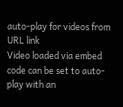auto-play for videos from URL link
Video loaded via embed code can be set to auto-play with an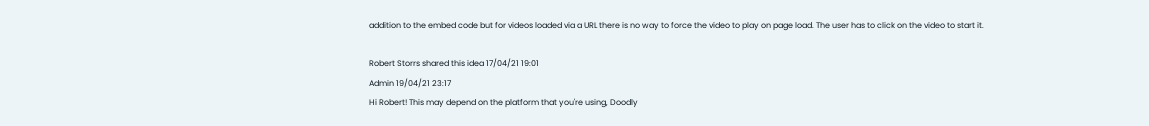addition to the embed code but for videos loaded via a URL there is no way to force the video to play on page load. The user has to click on the video to start it.

Robert Storrs shared this idea 17/04/21 19:01
Admin 19/04/21 23:17
Hi Robert! This may depend on the platform that you're using, Doodly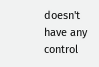doesn't have any control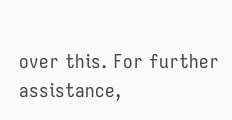over this. For further assistance,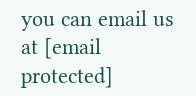you can email us at [email protected]